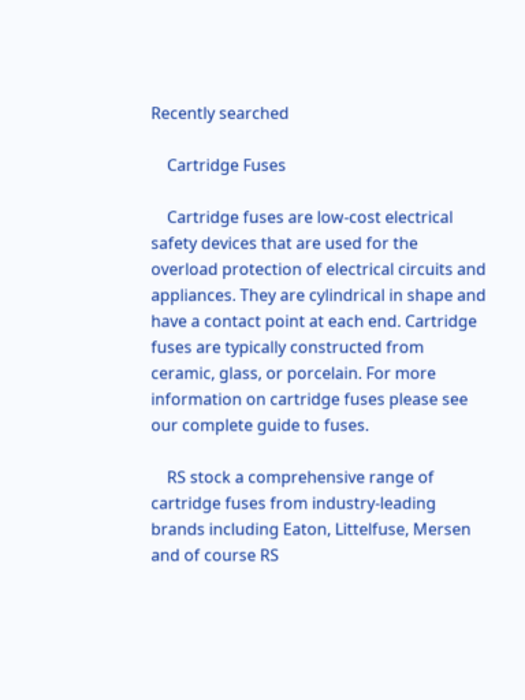Recently searched

    Cartridge Fuses

    Cartridge fuses are low-cost electrical safety devices that are used for the overload protection of electrical circuits and appliances. They are cylindrical in shape and have a contact point at each end. Cartridge fuses are typically constructed from ceramic, glass, or porcelain. For more information on cartridge fuses please see our complete guide to fuses.

    RS stock a comprehensive range of cartridge fuses from industry-leading brands including Eaton, Littelfuse, Mersen and of course RS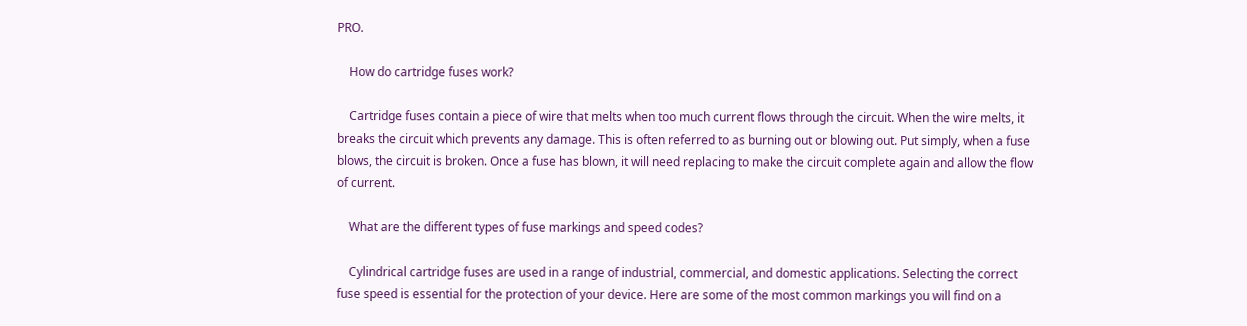PRO.

    How do cartridge fuses work?

    Cartridge fuses contain a piece of wire that melts when too much current flows through the circuit. When the wire melts, it breaks the circuit which prevents any damage. This is often referred to as burning out or blowing out. Put simply, when a fuse blows, the circuit is broken. Once a fuse has blown, it will need replacing to make the circuit complete again and allow the flow of current.

    What are the different types of fuse markings and speed codes?

    Cylindrical cartridge fuses are used in a range of industrial, commercial, and domestic applications. Selecting the correct fuse speed is essential for the protection of your device. Here are some of the most common markings you will find on a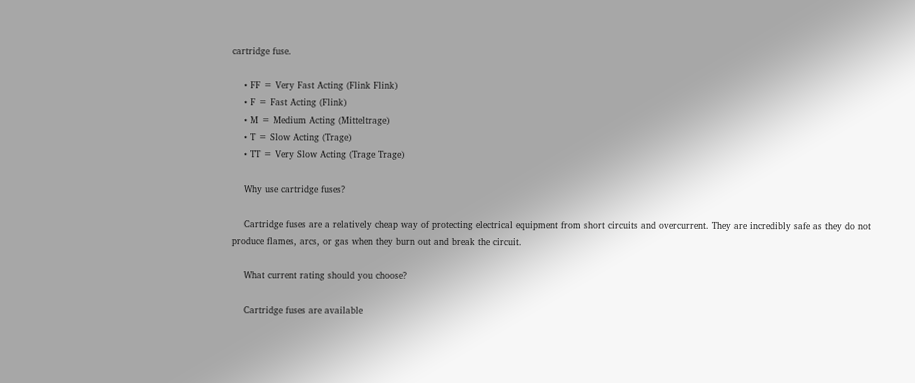cartridge fuse.

    • FF = Very Fast Acting (Flink Flink)
    • F = Fast Acting (Flink)
    • M = Medium Acting (Mitteltrage)
    • T = Slow Acting (Trage)
    • TT = Very Slow Acting (Trage Trage)

    Why use cartridge fuses?

    Cartridge fuses are a relatively cheap way of protecting electrical equipment from short circuits and overcurrent. They are incredibly safe as they do not produce flames, arcs, or gas when they burn out and break the circuit.

    What current rating should you choose?

    Cartridge fuses are available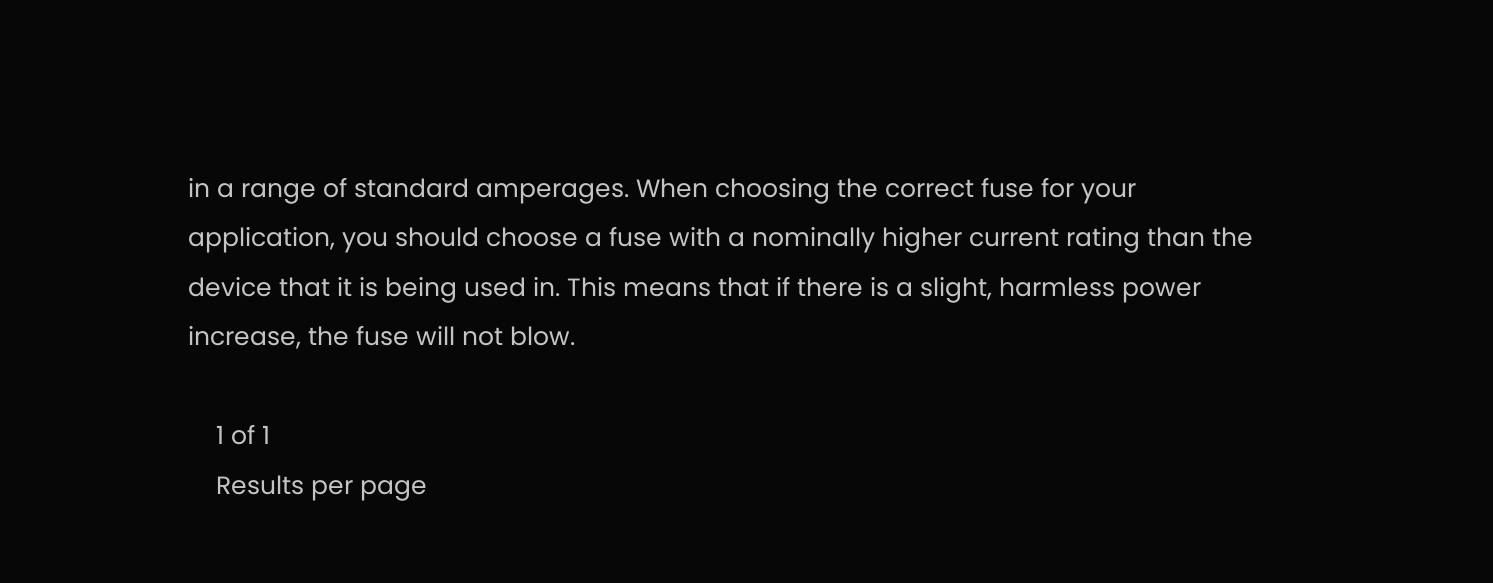in a range of standard amperages. When choosing the correct fuse for your application, you should choose a fuse with a nominally higher current rating than the device that it is being used in. This means that if there is a slight, harmless power increase, the fuse will not blow.

    1 of 1
    Results per page